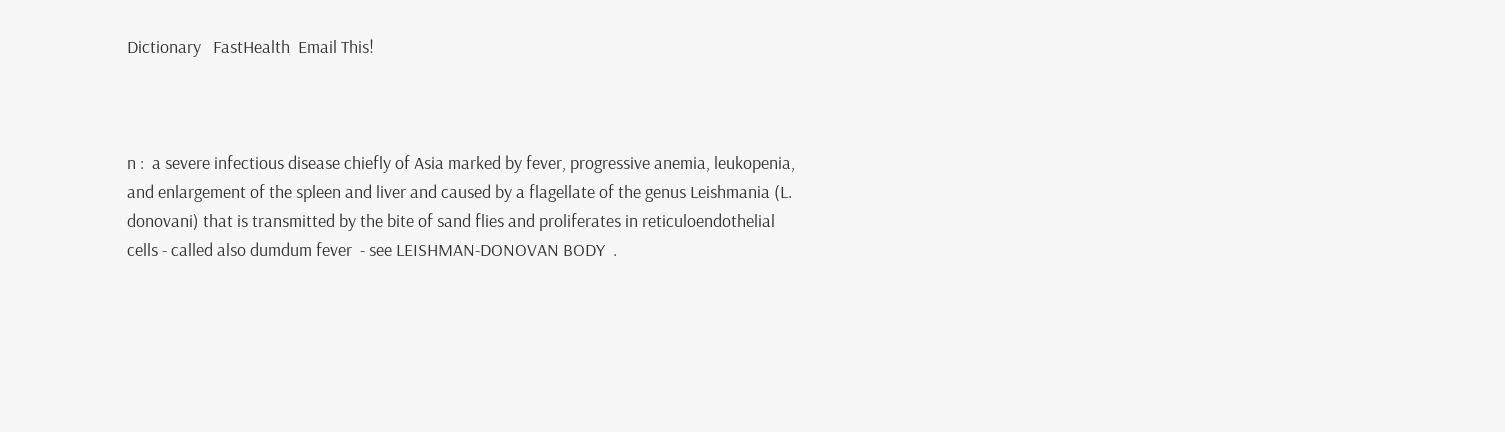Dictionary   FastHealth  Email This!



n :  a severe infectious disease chiefly of Asia marked by fever, progressive anemia, leukopenia, and enlargement of the spleen and liver and caused by a flagellate of the genus Leishmania (L. donovani) that is transmitted by the bite of sand flies and proliferates in reticuloendothelial cells - called also dumdum fever  - see LEISHMAN-DONOVAN BODY  .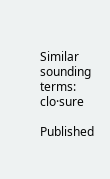Similar sounding terms:  clo·sure

Published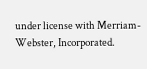under license with Merriam-Webster, Incorporated.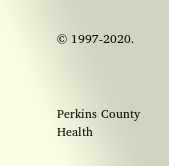© 1997-2020.



Perkins County Health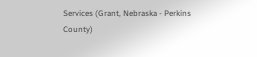Services (Grant, Nebraska - Perkins County)